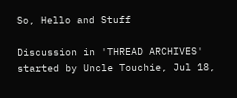So, Hello and Stuff

Discussion in 'THREAD ARCHIVES' started by Uncle Touchie, Jul 18,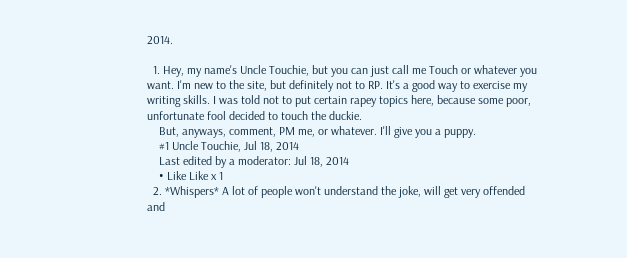2014.

  1. Hey, my name's Uncle Touchie, but you can just call me Touch or whatever you want. I'm new to the site, but definitely not to RP. It's a good way to exercise my writing skills. I was told not to put certain rapey topics here, because some poor, unfortunate fool decided to touch the duckie.
    But, anyways, comment, PM me, or whatever. I'll give you a puppy.
    #1 Uncle Touchie, Jul 18, 2014
    Last edited by a moderator: Jul 18, 2014
    • Like Like x 1
  2. *Whispers* A lot of people won't understand the joke, will get very offended and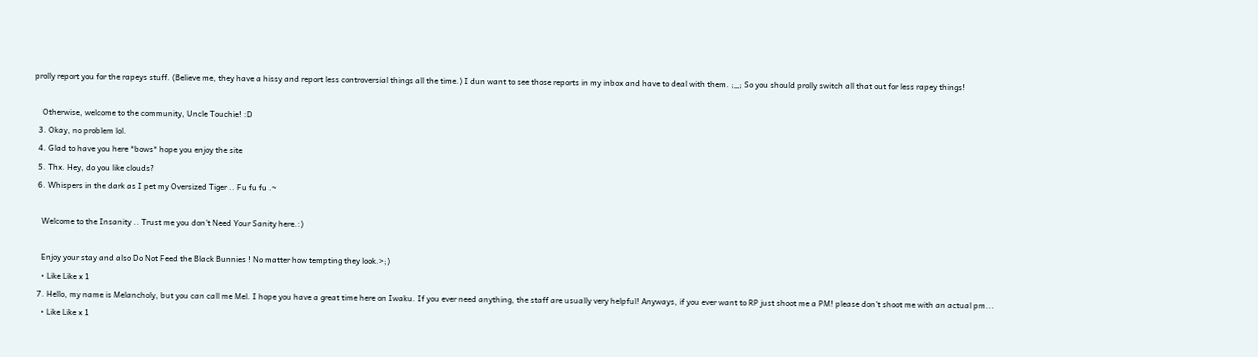prolly report you for the rapeys stuff. (Believe me, they have a hissy and report less controversial things all the time.) I dun want to see those reports in my inbox and have to deal with them. ;_; So you should prolly switch all that out for less rapey things!

    Otherwise, welcome to the community, Uncle Touchie! :D
  3. Okay, no problem lol.
  4. Glad to have you here *bows* hope you enjoy the site
  5. Thx. Hey, do you like clouds?
  6. Whispers in the dark as I pet my Oversized Tiger .. Fu fu fu .~

    Welcome to the Insanity .. Trust me you don't Need Your Sanity here.:)

    Enjoy your stay and also Do Not Feed the Black Bunnies ! No matter how tempting they look.>;)
    • Like Like x 1
  7. Hello, my name is Melancholy, but you can call me Mel. I hope you have a great time here on Iwaku. If you ever need anything, the staff are usually very helpful! Anyways, if you ever want to RP just shoot me a PM! please don't shoot me with an actual pm...
    • Like Like x 1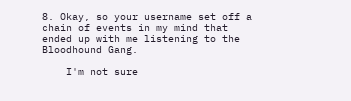8. Okay, so your username set off a chain of events in my mind that ended up with me listening to the Bloodhound Gang.

    I'm not sure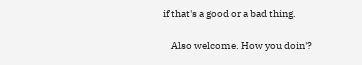if that's a good or a bad thing.

    Also welcome. How you doin'?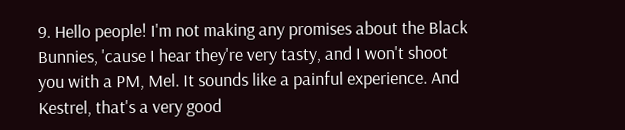9. Hello people! I'm not making any promises about the Black Bunnies, 'cause I hear they're very tasty, and I won't shoot you with a PM, Mel. It sounds like a painful experience. And Kestrel, that's a very good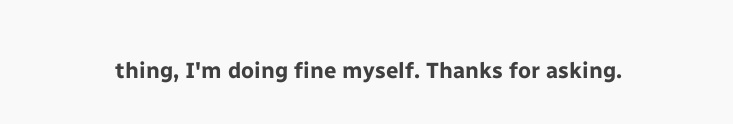thing, I'm doing fine myself. Thanks for asking.